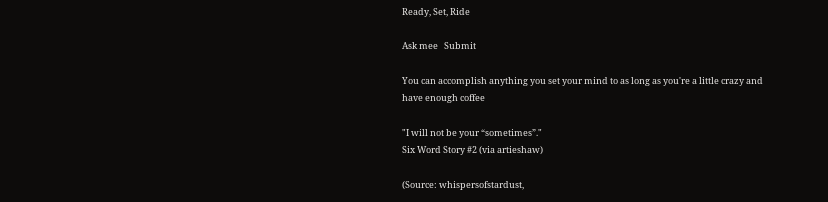Ready, Set, Ride

Ask mee   Submit

You can accomplish anything you set your mind to as long as you're a little crazy and have enough coffee

"I will not be your “sometimes”."
Six Word Story #2 (via artieshaw)

(Source: whispersofstardust,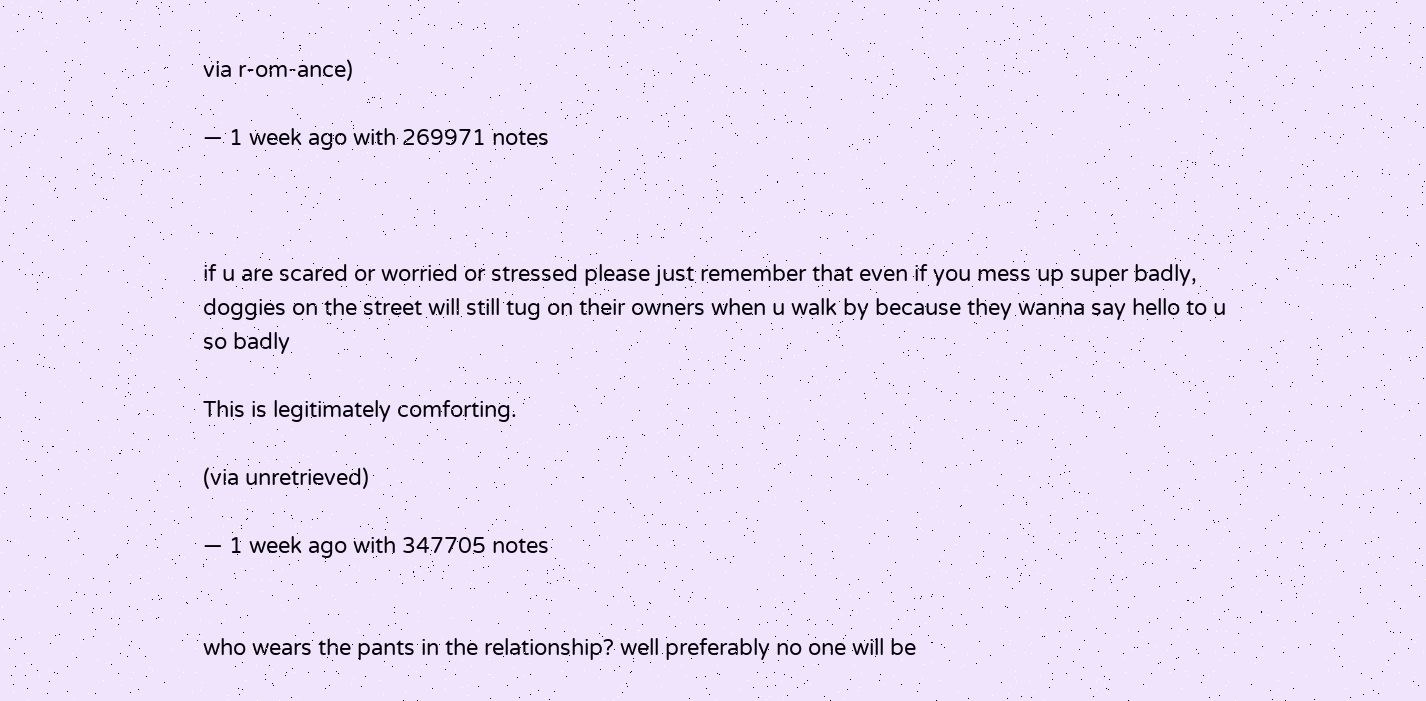via r-om-ance)

— 1 week ago with 269971 notes



if u are scared or worried or stressed please just remember that even if you mess up super badly, doggies on the street will still tug on their owners when u walk by because they wanna say hello to u so badly

This is legitimately comforting.

(via unretrieved)

— 1 week ago with 347705 notes


who wears the pants in the relationship? well preferably no one will be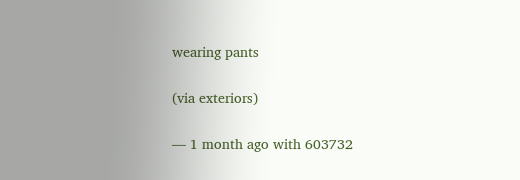wearing pants

(via exteriors)

— 1 month ago with 603732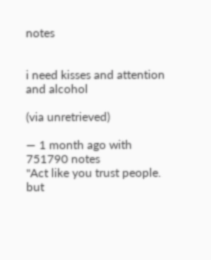notes


i need kisses and attention and alcohol

(via unretrieved)

— 1 month ago with 751790 notes
"Act like you trust people. but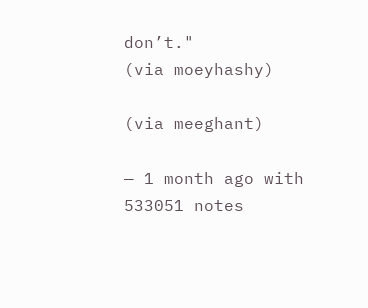don’t."
(via moeyhashy)

(via meeghant)

— 1 month ago with 533051 notes